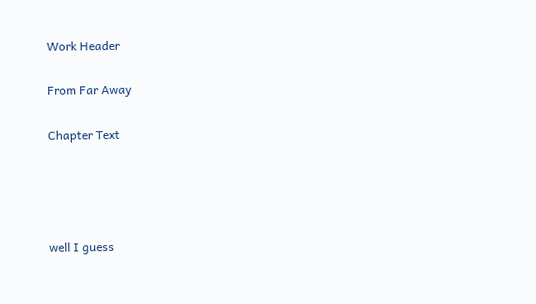Work Header

From Far Away

Chapter Text




well I guess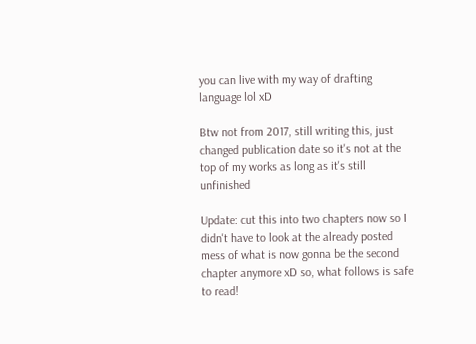you can live with my way of drafting language lol xD

Btw not from 2017, still writing this, just changed publication date so it's not at the top of my works as long as it's still unfinished

Update: cut this into two chapters now so I didn't have to look at the already posted mess of what is now gonna be the second chapter anymore xD so, what follows is safe to read!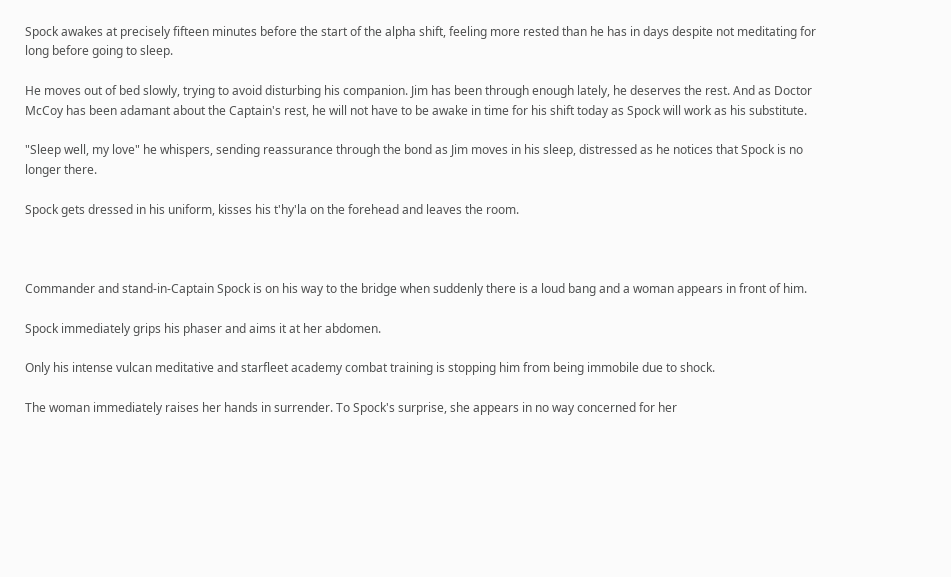Spock awakes at precisely fifteen minutes before the start of the alpha shift, feeling more rested than he has in days despite not meditating for long before going to sleep.

He moves out of bed slowly, trying to avoid disturbing his companion. Jim has been through enough lately, he deserves the rest. And as Doctor McCoy has been adamant about the Captain's rest, he will not have to be awake in time for his shift today as Spock will work as his substitute.

"Sleep well, my love" he whispers, sending reassurance through the bond as Jim moves in his sleep, distressed as he notices that Spock is no longer there.

Spock gets dressed in his uniform, kisses his t'hy'la on the forehead and leaves the room.



Commander and stand-in-Captain Spock is on his way to the bridge when suddenly there is a loud bang and a woman appears in front of him.

Spock immediately grips his phaser and aims it at her abdomen.

Only his intense vulcan meditative and starfleet academy combat training is stopping him from being immobile due to shock.

The woman immediately raises her hands in surrender. To Spock's surprise, she appears in no way concerned for her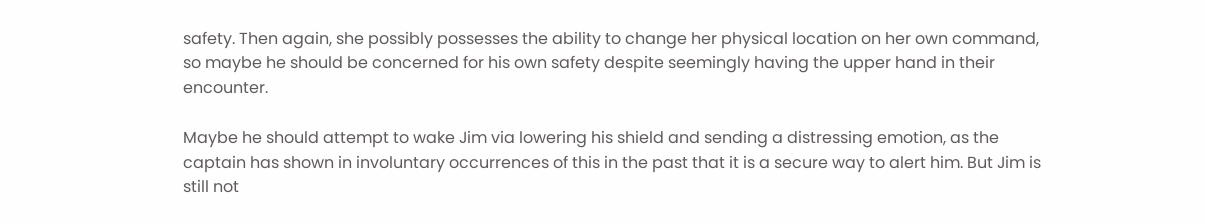safety. Then again, she possibly possesses the ability to change her physical location on her own command, so maybe he should be concerned for his own safety despite seemingly having the upper hand in their encounter.

Maybe he should attempt to wake Jim via lowering his shield and sending a distressing emotion, as the captain has shown in involuntary occurrences of this in the past that it is a secure way to alert him. But Jim is still not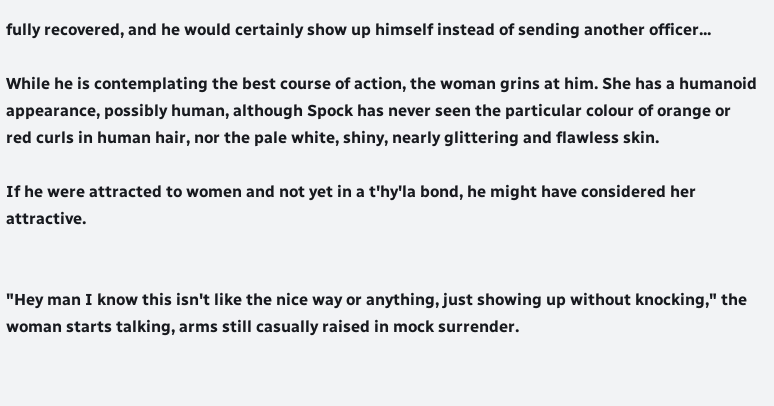fully recovered, and he would certainly show up himself instead of sending another officer...

While he is contemplating the best course of action, the woman grins at him. She has a humanoid appearance, possibly human, although Spock has never seen the particular colour of orange or red curls in human hair, nor the pale white, shiny, nearly glittering and flawless skin.

If he were attracted to women and not yet in a t'hy'la bond, he might have considered her attractive.


"Hey man I know this isn't like the nice way or anything, just showing up without knocking," the woman starts talking, arms still casually raised in mock surrender.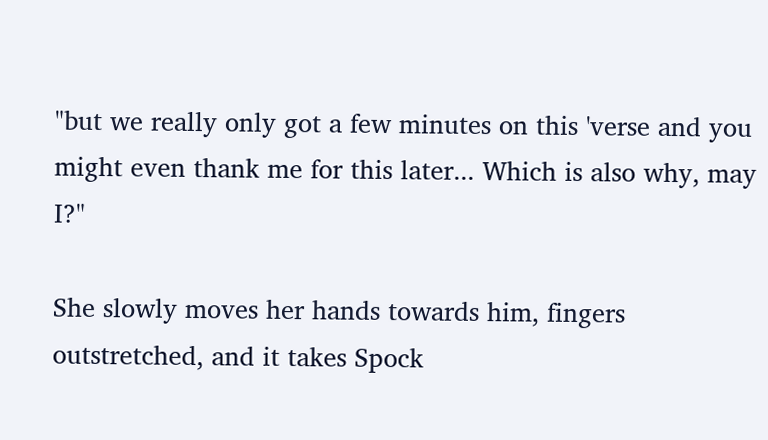"but we really only got a few minutes on this 'verse and you might even thank me for this later... Which is also why, may I?"

She slowly moves her hands towards him, fingers outstretched, and it takes Spock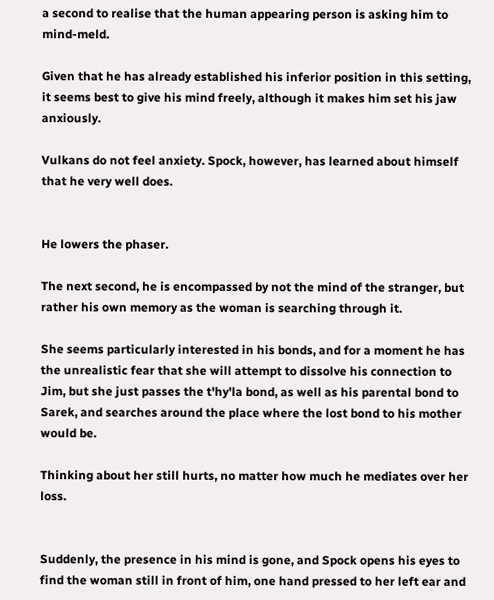a second to realise that the human appearing person is asking him to mind-meld.

Given that he has already established his inferior position in this setting, it seems best to give his mind freely, although it makes him set his jaw anxiously.

Vulkans do not feel anxiety. Spock, however, has learned about himself that he very well does.


He lowers the phaser.

The next second, he is encompassed by not the mind of the stranger, but rather his own memory as the woman is searching through it.

She seems particularly interested in his bonds, and for a moment he has the unrealistic fear that she will attempt to dissolve his connection to Jim, but she just passes the t'hy'la bond, as well as his parental bond to Sarek, and searches around the place where the lost bond to his mother would be.

Thinking about her still hurts, no matter how much he mediates over her loss.


Suddenly, the presence in his mind is gone, and Spock opens his eyes to find the woman still in front of him, one hand pressed to her left ear and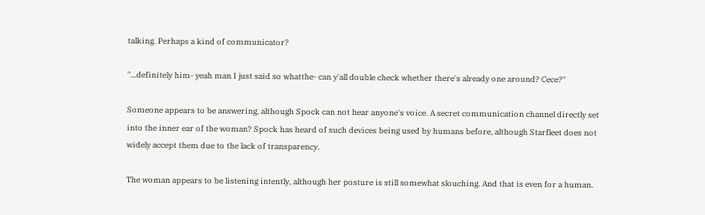talking. Perhaps a kind of communicator?

"...definitely him- yeah man I just said so whatthe- can y'all double check whether there's already one around? Cece?"

Someone appears to be answering, although Spock can not hear anyone's voice. A secret communication channel directly set into the inner ear of the woman? Spock has heard of such devices being used by humans before, although Starfleet does not widely accept them due to the lack of transparency.

The woman appears to be listening intently, although her posture is still somewhat slouching. And that is even for a human.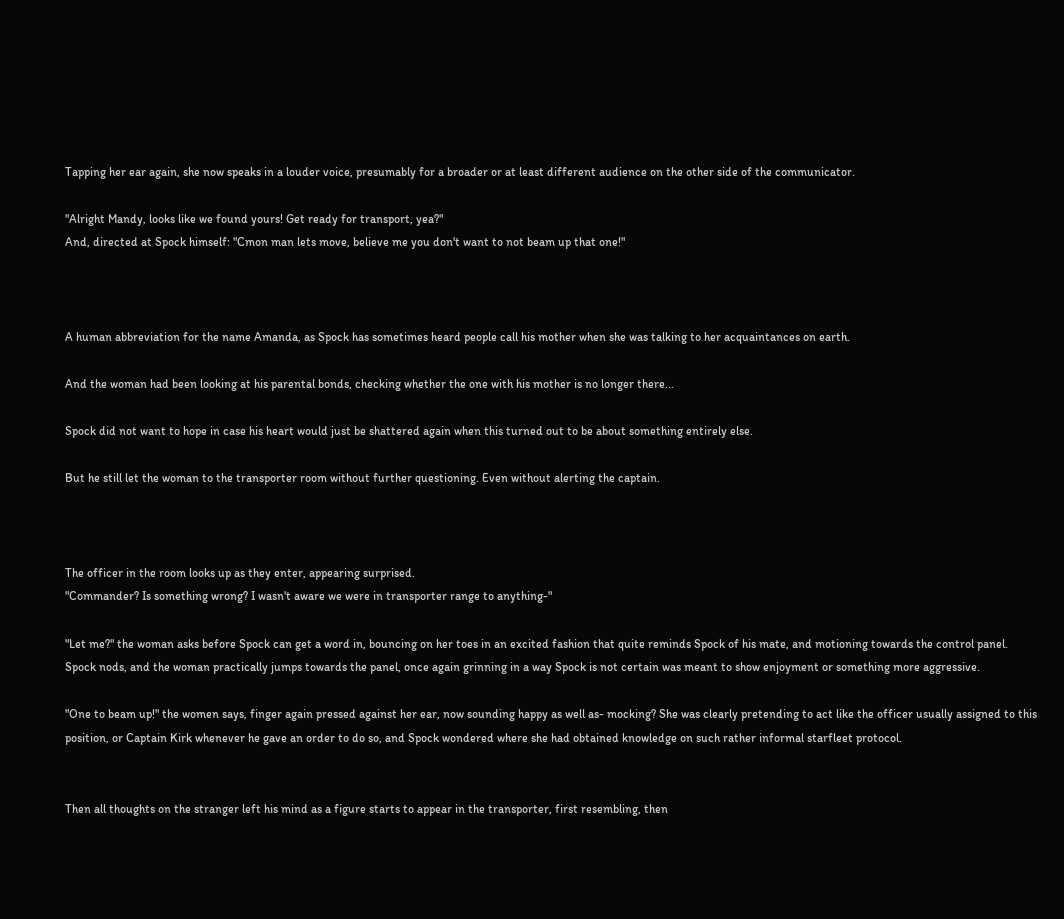Tapping her ear again, she now speaks in a louder voice, presumably for a broader or at least different audience on the other side of the communicator.

"Alright Mandy, looks like we found yours! Get ready for transport, yea?"
And, directed at Spock himself: "Cmon man lets move, believe me you don't want to not beam up that one!"



A human abbreviation for the name Amanda, as Spock has sometimes heard people call his mother when she was talking to her acquaintances on earth.

And the woman had been looking at his parental bonds, checking whether the one with his mother is no longer there...

Spock did not want to hope in case his heart would just be shattered again when this turned out to be about something entirely else.

But he still let the woman to the transporter room without further questioning. Even without alerting the captain.



The officer in the room looks up as they enter, appearing surprised.
"Commander? Is something wrong? I wasn't aware we were in transporter range to anything-"

"Let me?" the woman asks before Spock can get a word in, bouncing on her toes in an excited fashion that quite reminds Spock of his mate, and motioning towards the control panel.
Spock nods, and the woman practically jumps towards the panel, once again grinning in a way Spock is not certain was meant to show enjoyment or something more aggressive.

"One to beam up!" the women says, finger again pressed against her ear, now sounding happy as well as- mocking? She was clearly pretending to act like the officer usually assigned to this position, or Captain Kirk whenever he gave an order to do so, and Spock wondered where she had obtained knowledge on such rather informal starfleet protocol.


Then all thoughts on the stranger left his mind as a figure starts to appear in the transporter, first resembling, then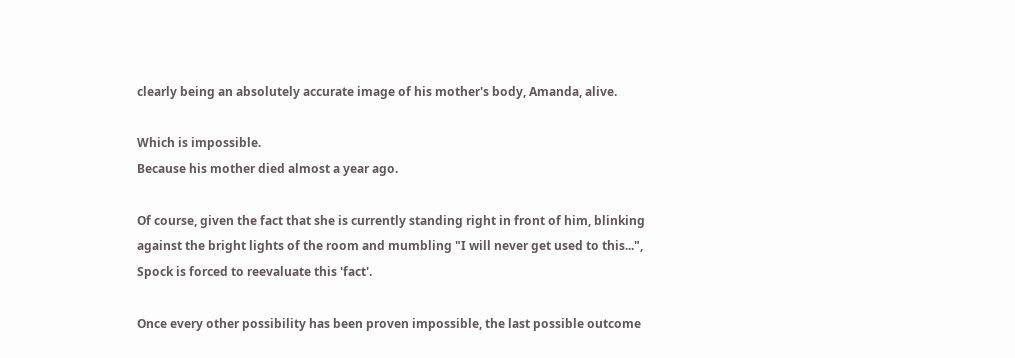clearly being an absolutely accurate image of his mother's body, Amanda, alive.

Which is impossible.
Because his mother died almost a year ago.

Of course, given the fact that she is currently standing right in front of him, blinking against the bright lights of the room and mumbling "I will never get used to this...", Spock is forced to reevaluate this 'fact'.

Once every other possibility has been proven impossible, the last possible outcome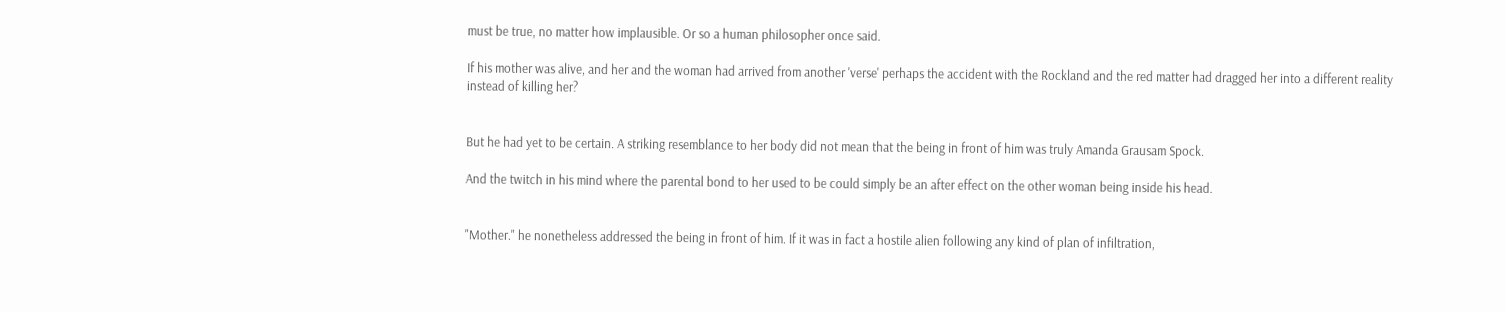must be true, no matter how implausible. Or so a human philosopher once said.

If his mother was alive, and her and the woman had arrived from another 'verse' perhaps the accident with the Rockland and the red matter had dragged her into a different reality instead of killing her?


But he had yet to be certain. A striking resemblance to her body did not mean that the being in front of him was truly Amanda Grausam Spock.

And the twitch in his mind where the parental bond to her used to be could simply be an after effect on the other woman being inside his head.


"Mother." he nonetheless addressed the being in front of him. If it was in fact a hostile alien following any kind of plan of infiltration,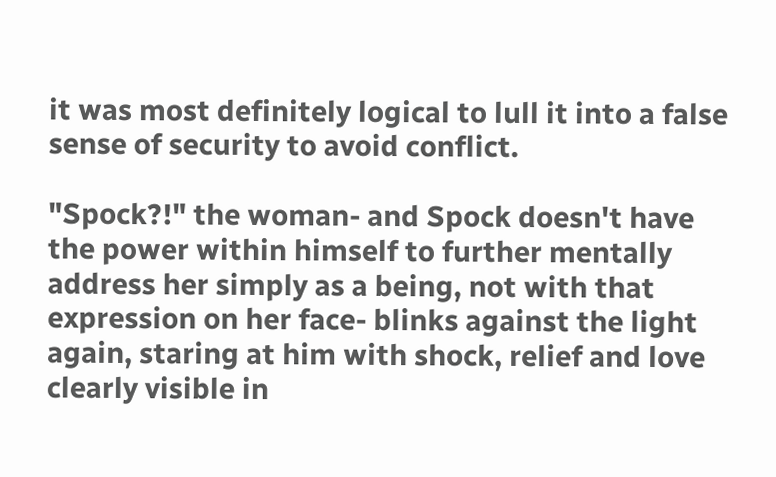it was most definitely logical to lull it into a false sense of security to avoid conflict.

"Spock?!" the woman- and Spock doesn't have the power within himself to further mentally address her simply as a being, not with that expression on her face- blinks against the light again, staring at him with shock, relief and love clearly visible in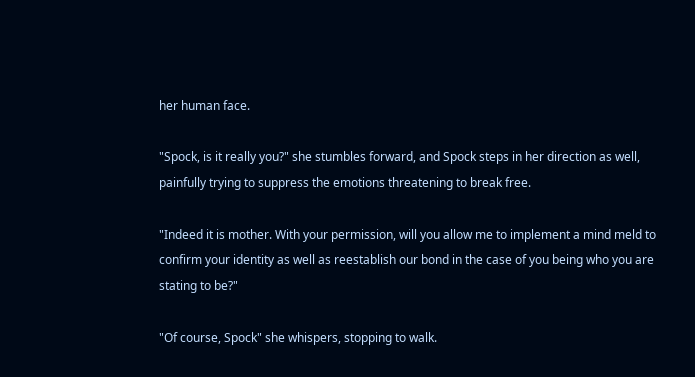her human face.

"Spock, is it really you?" she stumbles forward, and Spock steps in her direction as well, painfully trying to suppress the emotions threatening to break free.

"Indeed it is mother. With your permission, will you allow me to implement a mind meld to confirm your identity as well as reestablish our bond in the case of you being who you are stating to be?"

"Of course, Spock" she whispers, stopping to walk.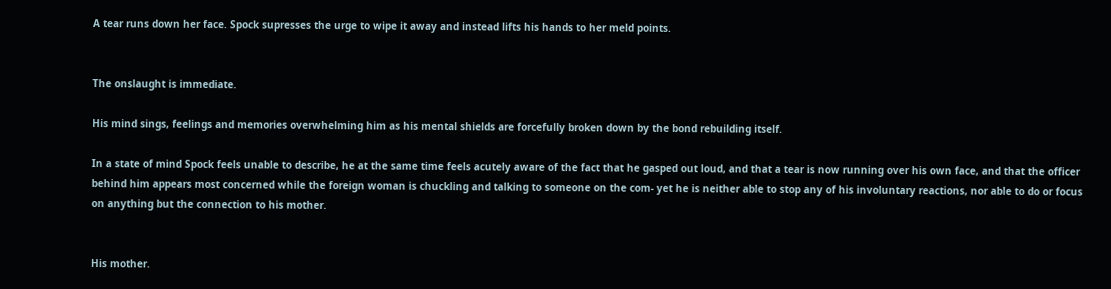A tear runs down her face. Spock supresses the urge to wipe it away and instead lifts his hands to her meld points.


The onslaught is immediate.

His mind sings, feelings and memories overwhelming him as his mental shields are forcefully broken down by the bond rebuilding itself.

In a state of mind Spock feels unable to describe, he at the same time feels acutely aware of the fact that he gasped out loud, and that a tear is now running over his own face, and that the officer behind him appears most concerned while the foreign woman is chuckling and talking to someone on the com- yet he is neither able to stop any of his involuntary reactions, nor able to do or focus on anything but the connection to his mother.


His mother.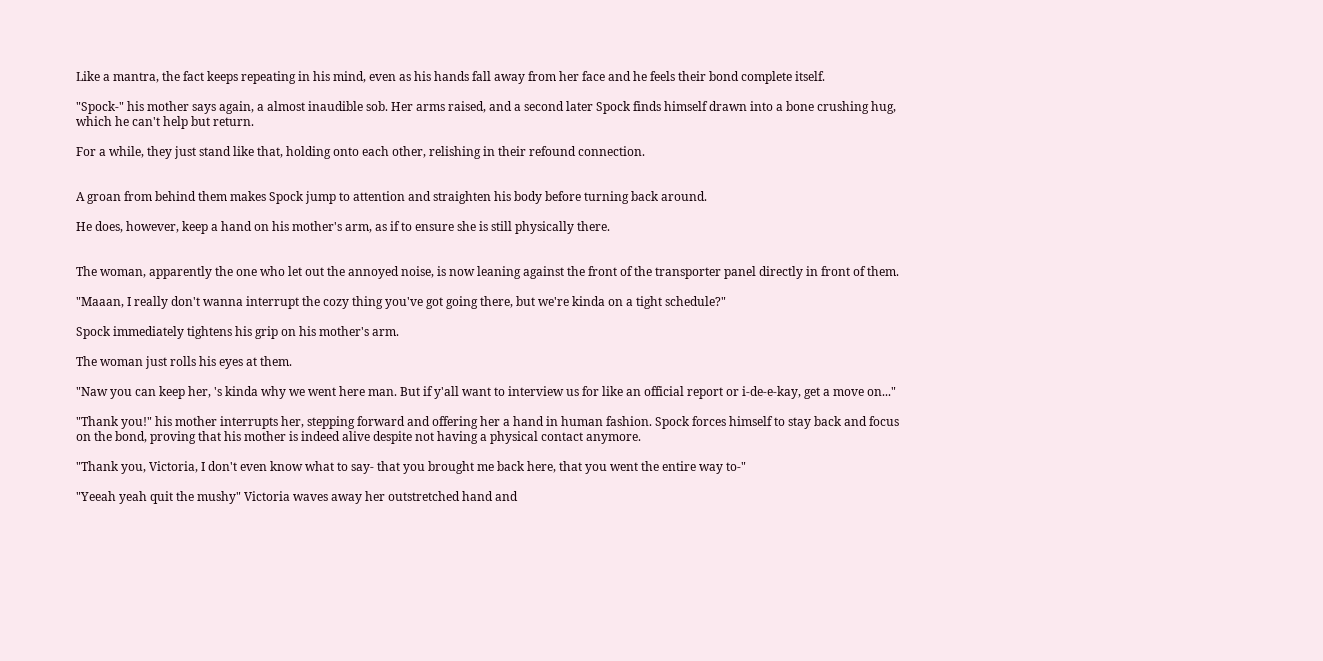Like a mantra, the fact keeps repeating in his mind, even as his hands fall away from her face and he feels their bond complete itself.

"Spock-" his mother says again, a almost inaudible sob. Her arms raised, and a second later Spock finds himself drawn into a bone crushing hug, which he can't help but return.

For a while, they just stand like that, holding onto each other, relishing in their refound connection.


A groan from behind them makes Spock jump to attention and straighten his body before turning back around.

He does, however, keep a hand on his mother's arm, as if to ensure she is still physically there.


The woman, apparently the one who let out the annoyed noise, is now leaning against the front of the transporter panel directly in front of them.

"Maaan, I really don't wanna interrupt the cozy thing you've got going there, but we're kinda on a tight schedule?"

Spock immediately tightens his grip on his mother's arm.

The woman just rolls his eyes at them.

"Naw you can keep her, 's kinda why we went here man. But if y'all want to interview us for like an official report or i-de-e-kay, get a move on..."

"Thank you!" his mother interrupts her, stepping forward and offering her a hand in human fashion. Spock forces himself to stay back and focus on the bond, proving that his mother is indeed alive despite not having a physical contact anymore.

"Thank you, Victoria, I don't even know what to say- that you brought me back here, that you went the entire way to-"

"Yeeah yeah quit the mushy" Victoria waves away her outstretched hand and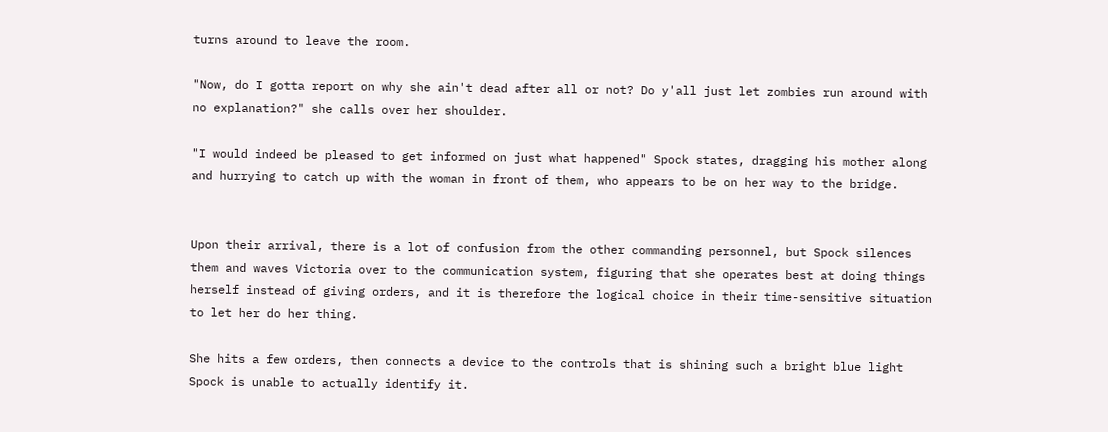turns around to leave the room.

"Now, do I gotta report on why she ain't dead after all or not? Do y'all just let zombies run around with no explanation?" she calls over her shoulder.

"I would indeed be pleased to get informed on just what happened" Spock states, dragging his mother along and hurrying to catch up with the woman in front of them, who appears to be on her way to the bridge.


Upon their arrival, there is a lot of confusion from the other commanding personnel, but Spock silences them and waves Victoria over to the communication system, figuring that she operates best at doing things herself instead of giving orders, and it is therefore the logical choice in their time-sensitive situation to let her do her thing.

She hits a few orders, then connects a device to the controls that is shining such a bright blue light Spock is unable to actually identify it.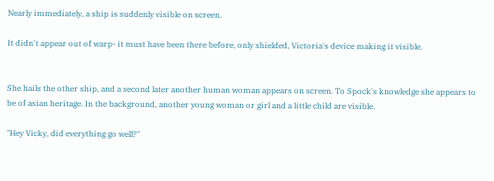Nearly immediately, a ship is suddenly visible on screen.

It didn't appear out of warp- it must have been there before, only shielded, Victoria's device making it visible.


She hails the other ship, and a second later another human woman appears on screen. To Spock's knowledge she appears to be of asian heritage. In the background, another young woman or girl and a little child are visible.

"Hey Vicky, did everything go well?"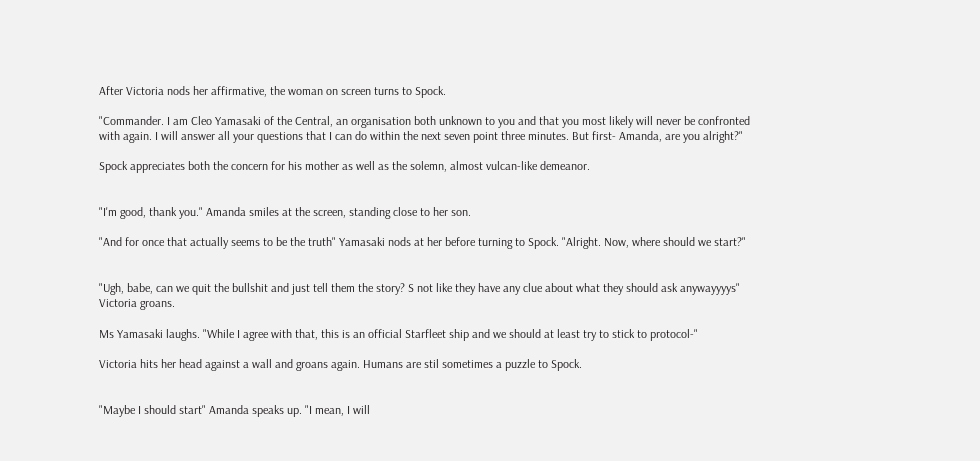After Victoria nods her affirmative, the woman on screen turns to Spock.

"Commander. I am Cleo Yamasaki of the Central, an organisation both unknown to you and that you most likely will never be confronted with again. I will answer all your questions that I can do within the next seven point three minutes. But first- Amanda, are you alright?"

Spock appreciates both the concern for his mother as well as the solemn, almost vulcan-like demeanor.


"I'm good, thank you." Amanda smiles at the screen, standing close to her son.

"And for once that actually seems to be the truth" Yamasaki nods at her before turning to Spock. "Alright. Now, where should we start?"


"Ugh, babe, can we quit the bullshit and just tell them the story? S not like they have any clue about what they should ask anywayyyys" Victoria groans.

Ms Yamasaki laughs. "While I agree with that, this is an official Starfleet ship and we should at least try to stick to protocol-"

Victoria hits her head against a wall and groans again. Humans are stil sometimes a puzzle to Spock.


"Maybe I should start" Amanda speaks up. "I mean, I will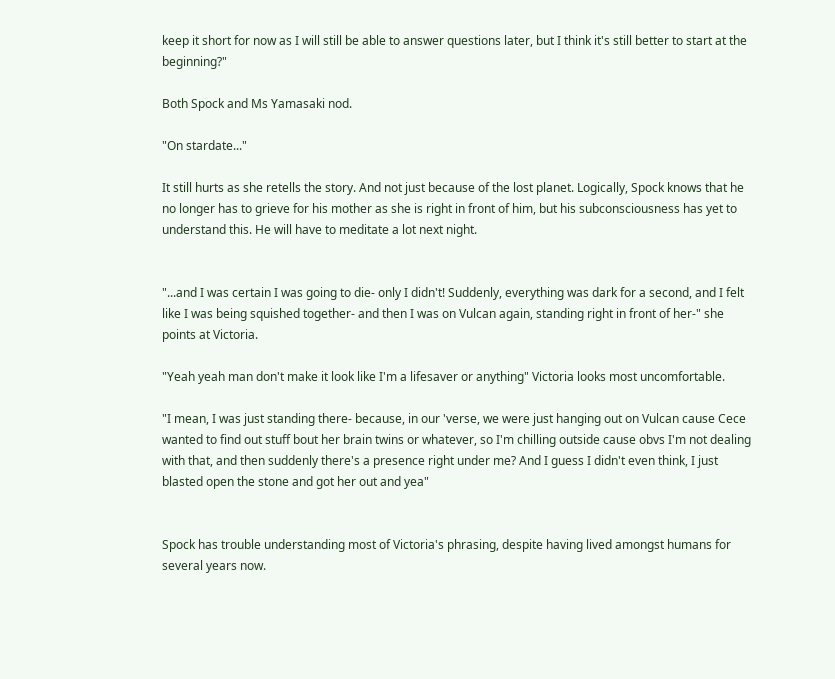keep it short for now as I will still be able to answer questions later, but I think it's still better to start at the beginning?"

Both Spock and Ms Yamasaki nod.

"On stardate..."

It still hurts as she retells the story. And not just because of the lost planet. Logically, Spock knows that he no longer has to grieve for his mother as she is right in front of him, but his subconsciousness has yet to understand this. He will have to meditate a lot next night.


"...and I was certain I was going to die- only I didn't! Suddenly, everything was dark for a second, and I felt like I was being squished together- and then I was on Vulcan again, standing right in front of her-" she points at Victoria.

"Yeah yeah man don't make it look like I'm a lifesaver or anything" Victoria looks most uncomfortable.

"I mean, I was just standing there- because, in our 'verse, we were just hanging out on Vulcan cause Cece wanted to find out stuff bout her brain twins or whatever, so I'm chilling outside cause obvs I'm not dealing with that, and then suddenly there's a presence right under me? And I guess I didn't even think, I just blasted open the stone and got her out and yea"


Spock has trouble understanding most of Victoria's phrasing, despite having lived amongst humans for several years now.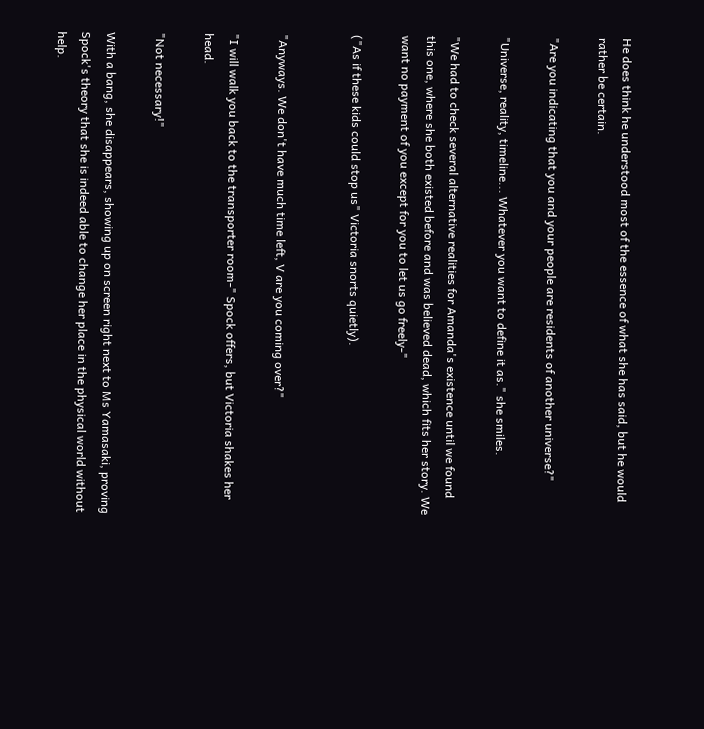He does think he understood most of the essence of what she has said, but he would rather be certain.

"Are you indicating that you and your people are residents of another universe?"

"Universe, reality, timeline... Whatever you want to define it as." she smiles.

"We had to check several alternative realities for Amanda's existence until we found this one, where she both existed before and was believed dead, which fits her story. We want no payment of you except for you to let us go freely-"

("As if these kids could stop us" Victoria snorts quietly).


"Anyways. We don't have much time left, V are you coming over?"

"I will walk you back to the transporter room-" Spock offers, but Victoria shakes her head.

"Not necessary!"

With a bang, she disappears, showing up on screen right next to Ms Yamasaki, proving Spock's theory that she is indeed able to change her place in the physical world without help.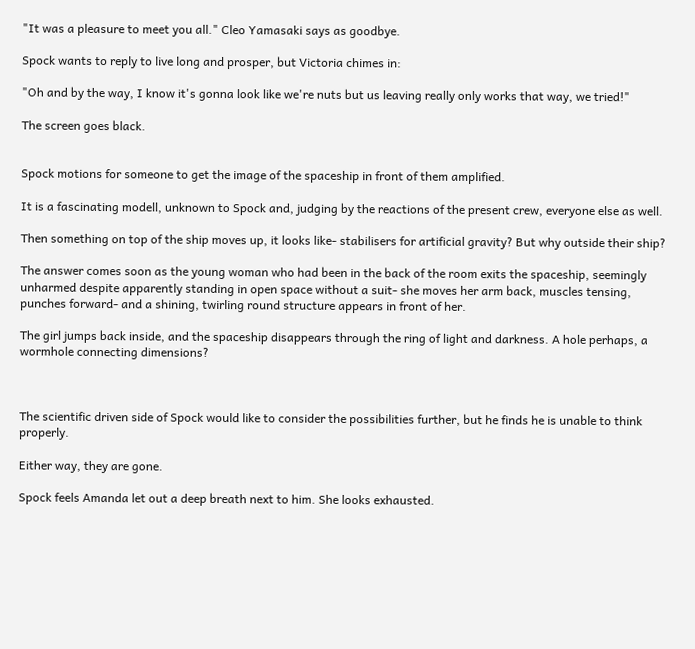"It was a pleasure to meet you all." Cleo Yamasaki says as goodbye.

Spock wants to reply to live long and prosper, but Victoria chimes in:

"Oh and by the way, I know it's gonna look like we're nuts but us leaving really only works that way, we tried!"

The screen goes black.


Spock motions for someone to get the image of the spaceship in front of them amplified.

It is a fascinating modell, unknown to Spock and, judging by the reactions of the present crew, everyone else as well.

Then something on top of the ship moves up, it looks like- stabilisers for artificial gravity? But why outside their ship?

The answer comes soon as the young woman who had been in the back of the room exits the spaceship, seemingly unharmed despite apparently standing in open space without a suit- she moves her arm back, muscles tensing, punches forward- and a shining, twirling round structure appears in front of her.

The girl jumps back inside, and the spaceship disappears through the ring of light and darkness. A hole perhaps, a wormhole connecting dimensions?



The scientific driven side of Spock would like to consider the possibilities further, but he finds he is unable to think properly.

Either way, they are gone.

Spock feels Amanda let out a deep breath next to him. She looks exhausted.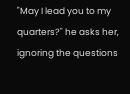"May I lead you to my quarters?" he asks her, ignoring the questions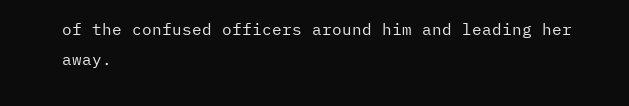of the confused officers around him and leading her away.